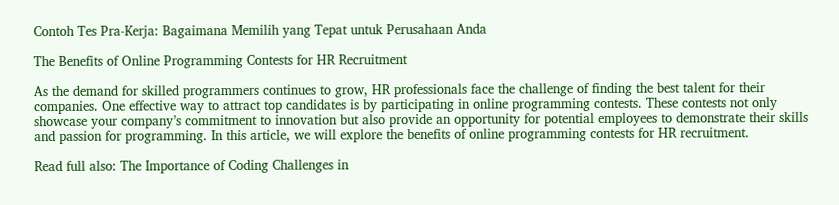Contoh Tes Pra-Kerja: Bagaimana Memilih yang Tepat untuk Perusahaan Anda

The Benefits of Online Programming Contests for HR Recruitment

As the demand for skilled programmers continues to grow, HR professionals face the challenge of finding the best talent for their companies. One effective way to attract top candidates is by participating in online programming contests. These contests not only showcase your company’s commitment to innovation but also provide an opportunity for potential employees to demonstrate their skills and passion for programming. In this article, we will explore the benefits of online programming contests for HR recruitment.

Read full also: The Importance of Coding Challenges in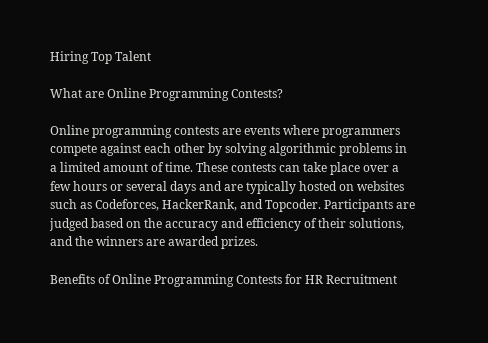Hiring Top Talent

What are Online Programming Contests?

Online programming contests are events where programmers compete against each other by solving algorithmic problems in a limited amount of time. These contests can take place over a few hours or several days and are typically hosted on websites such as Codeforces, HackerRank, and Topcoder. Participants are judged based on the accuracy and efficiency of their solutions, and the winners are awarded prizes.

Benefits of Online Programming Contests for HR Recruitment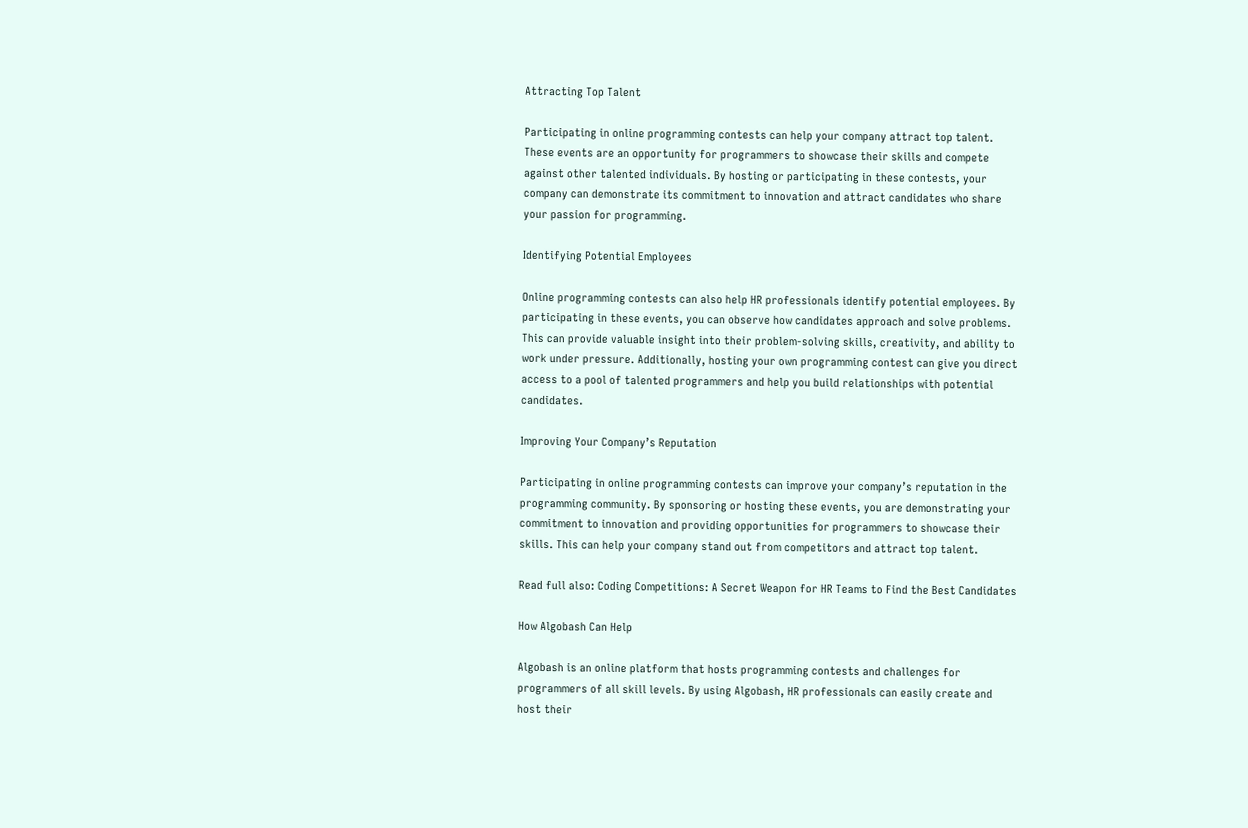Attracting Top Talent

Participating in online programming contests can help your company attract top talent. These events are an opportunity for programmers to showcase their skills and compete against other talented individuals. By hosting or participating in these contests, your company can demonstrate its commitment to innovation and attract candidates who share your passion for programming.

Identifying Potential Employees

Online programming contests can also help HR professionals identify potential employees. By participating in these events, you can observe how candidates approach and solve problems. This can provide valuable insight into their problem-solving skills, creativity, and ability to work under pressure. Additionally, hosting your own programming contest can give you direct access to a pool of talented programmers and help you build relationships with potential candidates.

Improving Your Company’s Reputation

Participating in online programming contests can improve your company’s reputation in the programming community. By sponsoring or hosting these events, you are demonstrating your commitment to innovation and providing opportunities for programmers to showcase their skills. This can help your company stand out from competitors and attract top talent.

Read full also: Coding Competitions: A Secret Weapon for HR Teams to Find the Best Candidates

How Algobash Can Help

Algobash is an online platform that hosts programming contests and challenges for programmers of all skill levels. By using Algobash, HR professionals can easily create and host their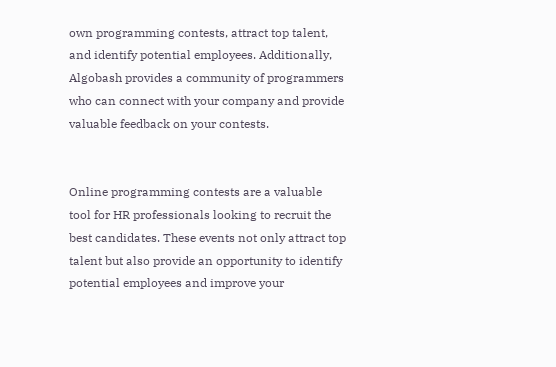own programming contests, attract top talent, and identify potential employees. Additionally, Algobash provides a community of programmers who can connect with your company and provide valuable feedback on your contests.


Online programming contests are a valuable tool for HR professionals looking to recruit the best candidates. These events not only attract top talent but also provide an opportunity to identify potential employees and improve your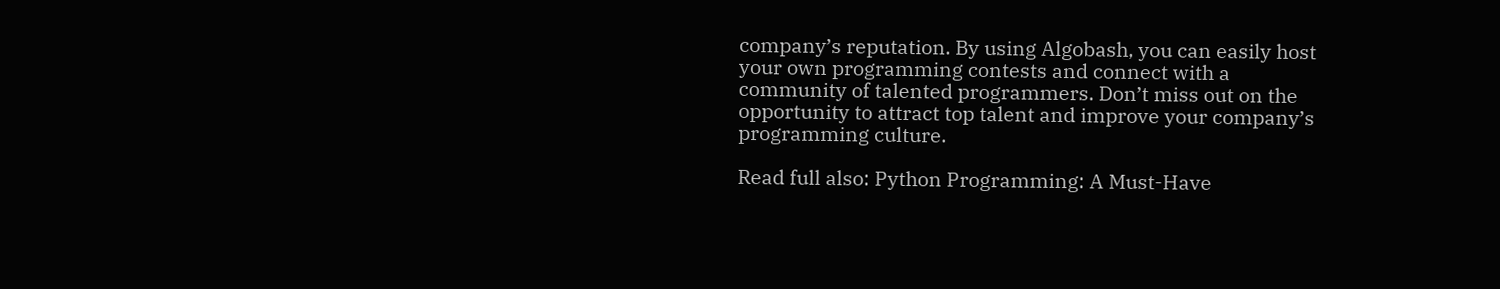company’s reputation. By using Algobash, you can easily host your own programming contests and connect with a community of talented programmers. Don’t miss out on the opportunity to attract top talent and improve your company’s programming culture.

Read full also: Python Programming: A Must-Have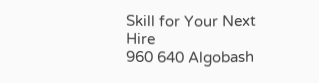Skill for Your Next Hire
960 640 Algobash